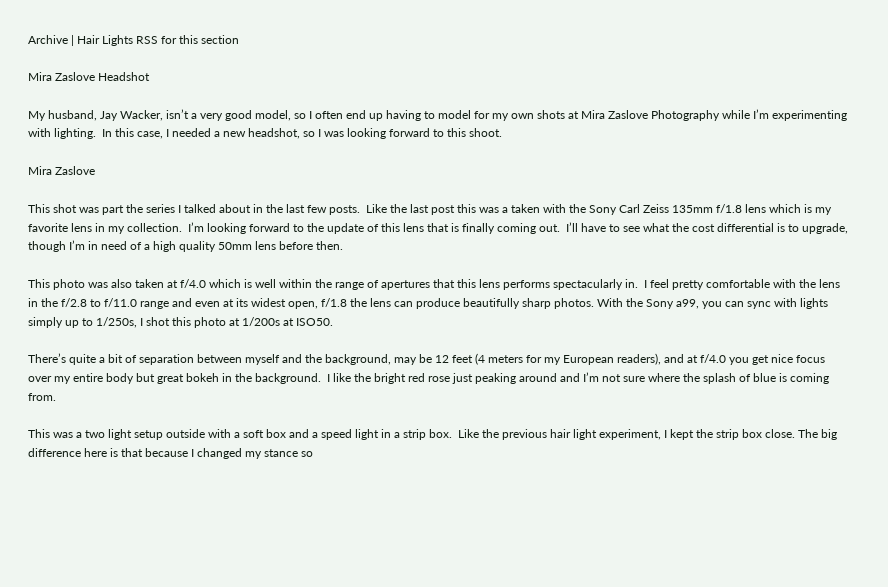Archive | Hair Lights RSS for this section

Mira Zaslove Headshot

My husband, Jay Wacker, isn’t a very good model, so I often end up having to model for my own shots at Mira Zaslove Photography while I’m experimenting with lighting.  In this case, I needed a new headshot, so I was looking forward to this shoot.

Mira Zaslove

This shot was part the series I talked about in the last few posts.  Like the last post this was a taken with the Sony Carl Zeiss 135mm f/1.8 lens which is my favorite lens in my collection.  I’m looking forward to the update of this lens that is finally coming out.  I’ll have to see what the cost differential is to upgrade, though I’m in need of a high quality 50mm lens before then.

This photo was also taken at f/4.0 which is well within the range of apertures that this lens performs spectacularly in.  I feel pretty comfortable with the lens in the f/2.8 to f/11.0 range and even at its widest open, f/1.8 the lens can produce beautifully sharp photos. With the Sony a99, you can sync with lights simply up to 1/250s, I shot this photo at 1/200s at ISO50.

There’s quite a bit of separation between myself and the background, may be 12 feet (4 meters for my European readers), and at f/4.0 you get nice focus over my entire body but great bokeh in the background.  I like the bright red rose just peaking around and I’m not sure where the splash of blue is coming from.

This was a two light setup outside with a soft box and a speed light in a strip box.  Like the previous hair light experiment, I kept the strip box close. The big difference here is that because I changed my stance so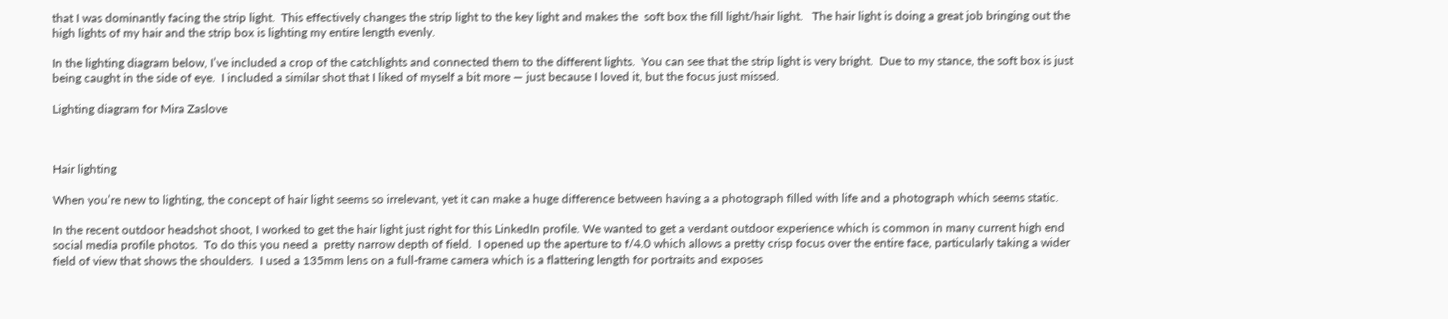that I was dominantly facing the strip light.  This effectively changes the strip light to the key light and makes the  soft box the fill light/hair light.   The hair light is doing a great job bringing out the high lights of my hair and the strip box is lighting my entire length evenly.

In the lighting diagram below, I’ve included a crop of the catchlights and connected them to the different lights.  You can see that the strip light is very bright.  Due to my stance, the soft box is just being caught in the side of eye.  I included a similar shot that I liked of myself a bit more — just because I loved it, but the focus just missed.

Lighting diagram for Mira Zaslove



Hair lighting

When you’re new to lighting, the concept of hair light seems so irrelevant, yet it can make a huge difference between having a a photograph filled with life and a photograph which seems static.

In the recent outdoor headshot shoot, I worked to get the hair light just right for this LinkedIn profile. We wanted to get a verdant outdoor experience which is common in many current high end social media profile photos.  To do this you need a  pretty narrow depth of field.  I opened up the aperture to f/4.0 which allows a pretty crisp focus over the entire face, particularly taking a wider field of view that shows the shoulders.  I used a 135mm lens on a full-frame camera which is a flattering length for portraits and exposes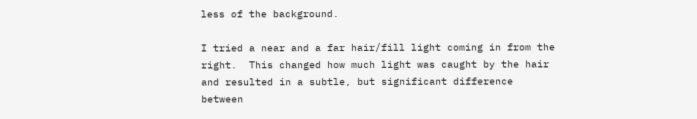less of the background.

I tried a near and a far hair/fill light coming in from the right.  This changed how much light was caught by the hair and resulted in a subtle, but significant difference between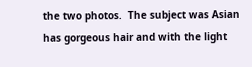the two photos.  The subject was Asian has gorgeous hair and with the light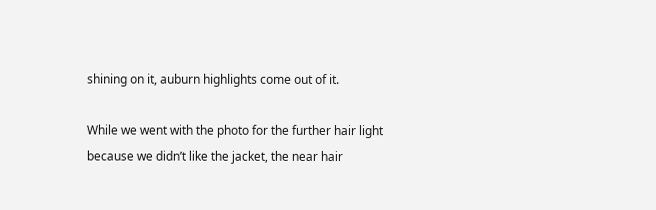shining on it, auburn highlights come out of it.

While we went with the photo for the further hair light because we didn’t like the jacket, the near hair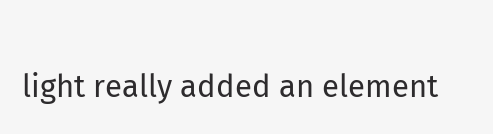light really added an element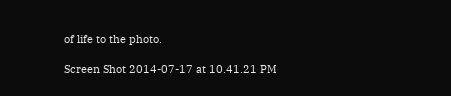of life to the photo.

Screen Shot 2014-07-17 at 10.41.21 PM